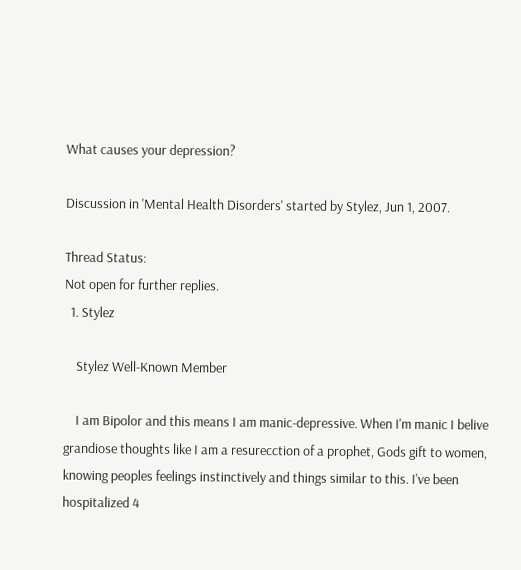What causes your depression?

Discussion in 'Mental Health Disorders' started by Stylez, Jun 1, 2007.

Thread Status:
Not open for further replies.
  1. Stylez

    Stylez Well-Known Member

    I am Bipolor and this means I am manic-depressive. When I'm manic I belive grandiose thoughts like I am a resurecction of a prophet, Gods gift to women, knowing peoples feelings instinctively and things similar to this. I've been hospitalized 4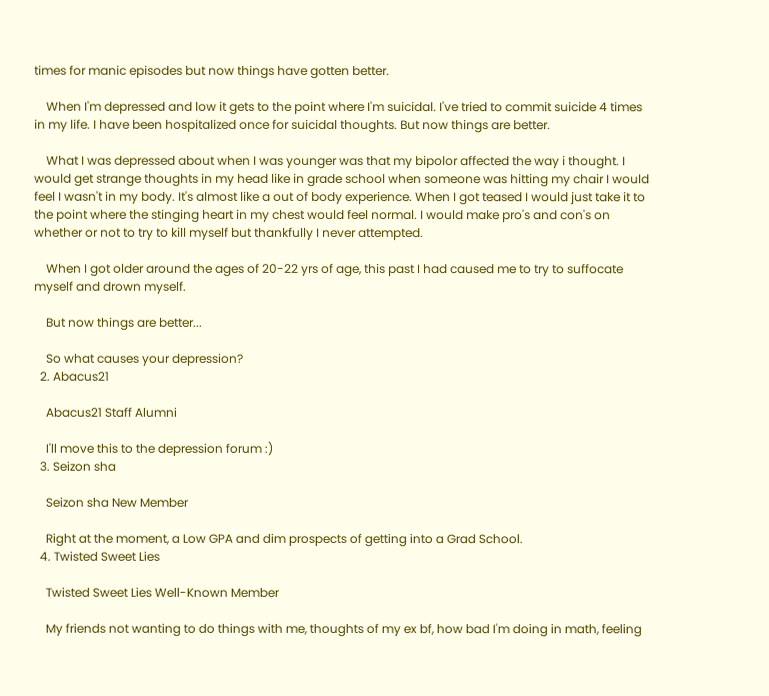times for manic episodes but now things have gotten better.

    When I'm depressed and low it gets to the point where I'm suicidal. I've tried to commit suicide 4 times in my life. I have been hospitalized once for suicidal thoughts. But now things are better.

    What I was depressed about when I was younger was that my bipolor affected the way i thought. I would get strange thoughts in my head like in grade school when someone was hitting my chair I would feel I wasn't in my body. It's almost like a out of body experience. When I got teased I would just take it to the point where the stinging heart in my chest would feel normal. I would make pro's and con's on whether or not to try to kill myself but thankfully I never attempted.

    When I got older around the ages of 20-22 yrs of age, this past I had caused me to try to suffocate myself and drown myself.

    But now things are better...

    So what causes your depression?
  2. Abacus21

    Abacus21 Staff Alumni

    I'll move this to the depression forum :)
  3. Seizon sha

    Seizon sha New Member

    Right at the moment, a Low GPA and dim prospects of getting into a Grad School.
  4. Twisted Sweet Lies

    Twisted Sweet Lies Well-Known Member

    My friends not wanting to do things with me, thoughts of my ex bf, how bad I'm doing in math, feeling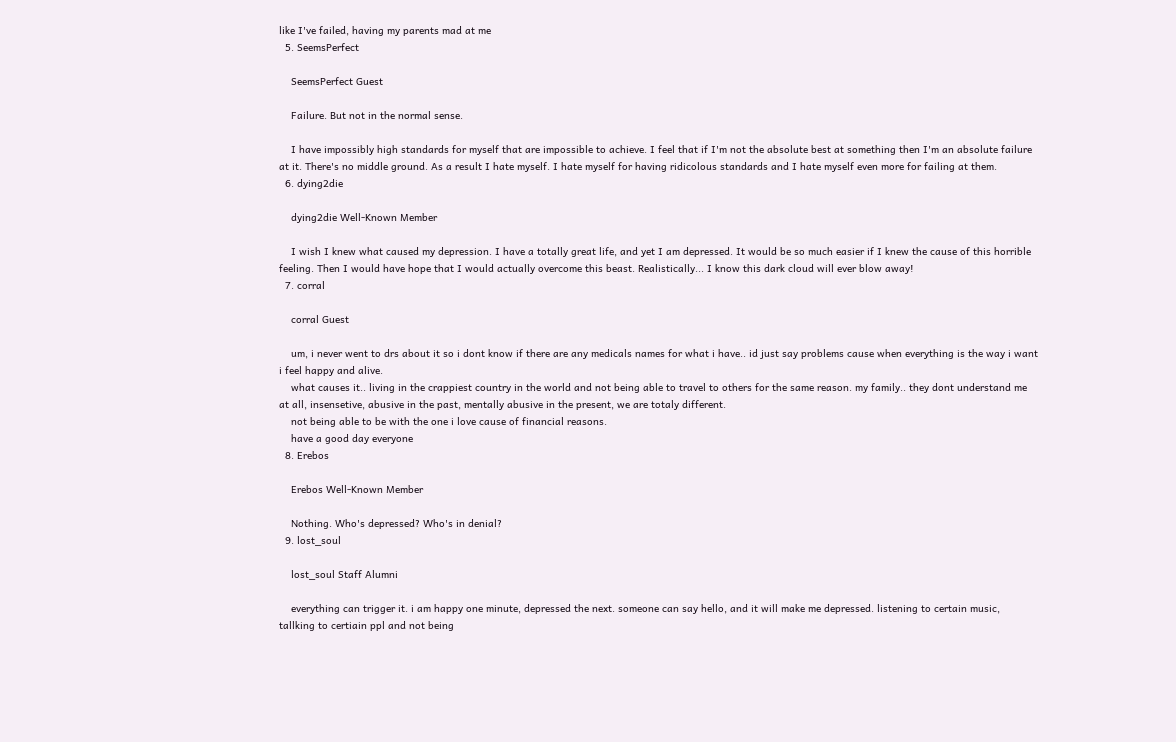like I've failed, having my parents mad at me
  5. SeemsPerfect

    SeemsPerfect Guest

    Failure. But not in the normal sense.

    I have impossibly high standards for myself that are impossible to achieve. I feel that if I'm not the absolute best at something then I'm an absolute failure at it. There's no middle ground. As a result I hate myself. I hate myself for having ridicolous standards and I hate myself even more for failing at them.
  6. dying2die

    dying2die Well-Known Member

    I wish I knew what caused my depression. I have a totally great life, and yet I am depressed. It would be so much easier if I knew the cause of this horrible feeling. Then I would have hope that I would actually overcome this beast. Realistically... I know this dark cloud will ever blow away!
  7. corral

    corral Guest

    um, i never went to drs about it so i dont know if there are any medicals names for what i have.. id just say problems cause when everything is the way i want i feel happy and alive.
    what causes it.. living in the crappiest country in the world and not being able to travel to others for the same reason. my family.. they dont understand me at all, insensetive, abusive in the past, mentally abusive in the present, we are totaly different.
    not being able to be with the one i love cause of financial reasons.
    have a good day everyone
  8. Erebos

    Erebos Well-Known Member

    Nothing. Who's depressed? Who's in denial?
  9. lost_soul

    lost_soul Staff Alumni

    everything can trigger it. i am happy one minute, depressed the next. someone can say hello, and it will make me depressed. listening to certain music, tallking to certiain ppl and not being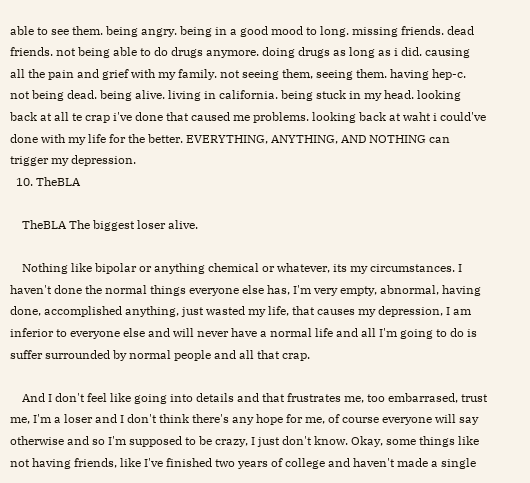able to see them. being angry. being in a good mood to long. missing friends. dead friends. not being able to do drugs anymore. doing drugs as long as i did. causing all the pain and grief with my family. not seeing them, seeing them. having hep-c. not being dead. being alive. living in california. being stuck in my head. looking back at all te crap i've done that caused me problems. looking back at waht i could've done with my life for the better. EVERYTHING, ANYTHING, AND NOTHING can trigger my depression.
  10. TheBLA

    TheBLA The biggest loser alive.

    Nothing like bipolar or anything chemical or whatever, its my circumstances. I haven't done the normal things everyone else has, I'm very empty, abnormal, having done, accomplished anything, just wasted my life, that causes my depression, I am inferior to everyone else and will never have a normal life and all I'm going to do is suffer surrounded by normal people and all that crap.

    And I don't feel like going into details and that frustrates me, too embarrased, trust me, I'm a loser and I don't think there's any hope for me, of course everyone will say otherwise and so I'm supposed to be crazy, I just don't know. Okay, some things like not having friends, like I've finished two years of college and haven't made a single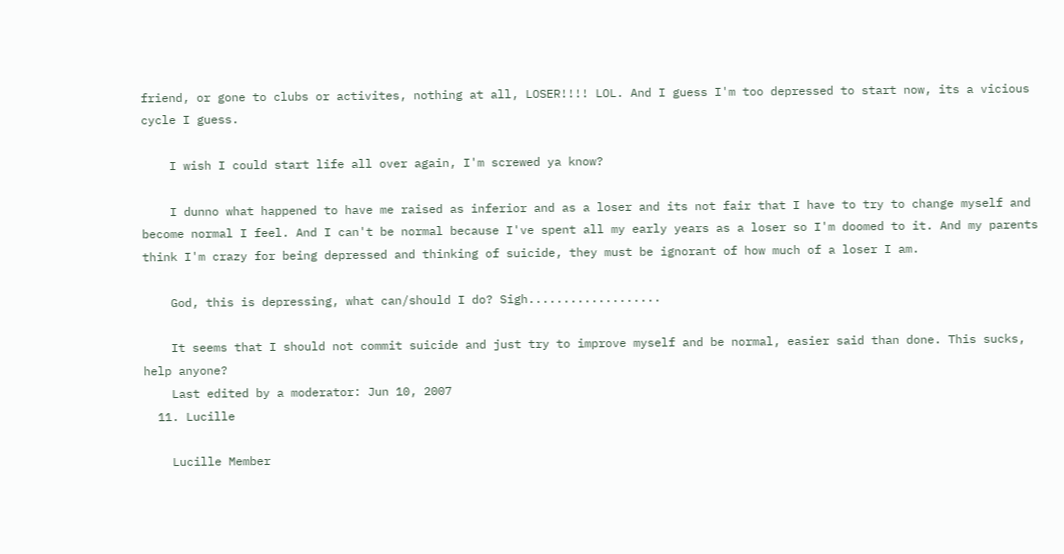friend, or gone to clubs or activites, nothing at all, LOSER!!!! LOL. And I guess I'm too depressed to start now, its a vicious cycle I guess.

    I wish I could start life all over again, I'm screwed ya know?

    I dunno what happened to have me raised as inferior and as a loser and its not fair that I have to try to change myself and become normal I feel. And I can't be normal because I've spent all my early years as a loser so I'm doomed to it. And my parents think I'm crazy for being depressed and thinking of suicide, they must be ignorant of how much of a loser I am.

    God, this is depressing, what can/should I do? Sigh...................

    It seems that I should not commit suicide and just try to improve myself and be normal, easier said than done. This sucks, help anyone?
    Last edited by a moderator: Jun 10, 2007
  11. Lucille

    Lucille Member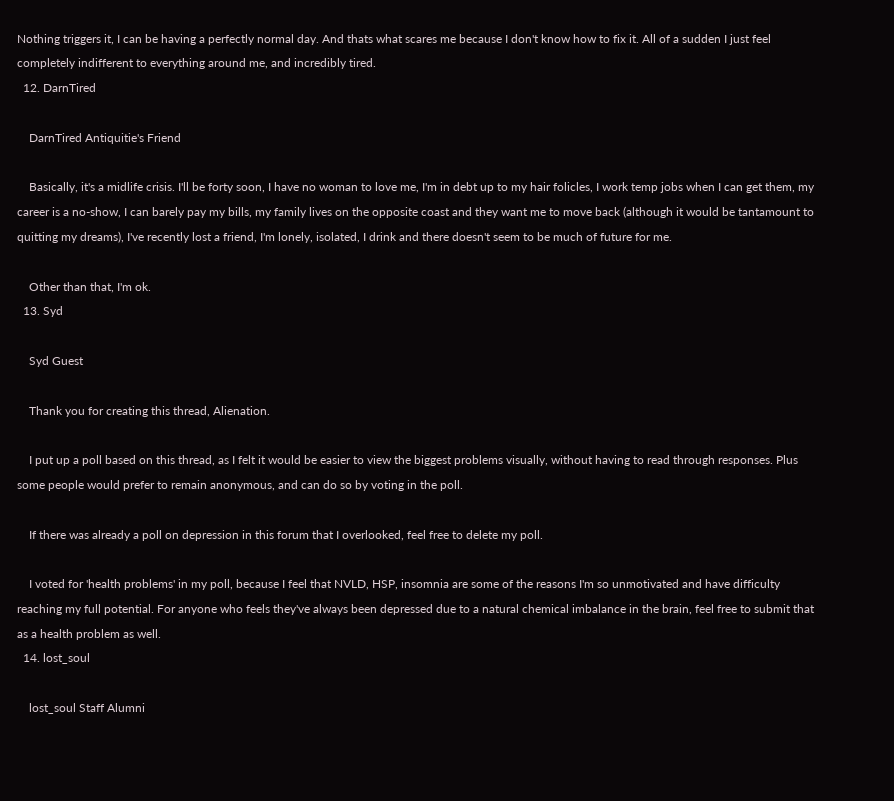Nothing triggers it, I can be having a perfectly normal day. And thats what scares me because I don't know how to fix it. All of a sudden I just feel completely indifferent to everything around me, and incredibly tired.
  12. DarnTired

    DarnTired Antiquitie's Friend

    Basically, it's a midlife crisis. I'll be forty soon, I have no woman to love me, I'm in debt up to my hair folicles, I work temp jobs when I can get them, my career is a no-show, I can barely pay my bills, my family lives on the opposite coast and they want me to move back (although it would be tantamount to quitting my dreams), I've recently lost a friend, I'm lonely, isolated, I drink and there doesn't seem to be much of future for me.

    Other than that, I'm ok.
  13. Syd

    Syd Guest

    Thank you for creating this thread, Alienation.

    I put up a poll based on this thread, as I felt it would be easier to view the biggest problems visually, without having to read through responses. Plus some people would prefer to remain anonymous, and can do so by voting in the poll.

    If there was already a poll on depression in this forum that I overlooked, feel free to delete my poll.

    I voted for 'health problems' in my poll, because I feel that NVLD, HSP, insomnia are some of the reasons I'm so unmotivated and have difficulty reaching my full potential. For anyone who feels they've always been depressed due to a natural chemical imbalance in the brain, feel free to submit that as a health problem as well.
  14. lost_soul

    lost_soul Staff Alumni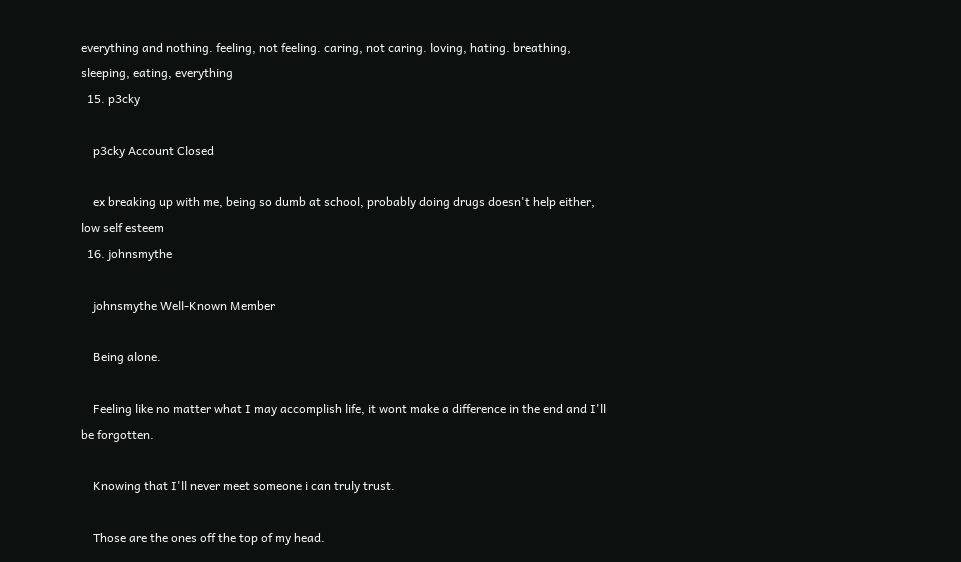everything and nothing. feeling, not feeling. caring, not caring. loving, hating. breathing, sleeping, eating, everything
  15. p3cky

    p3cky Account Closed

    ex breaking up with me, being so dumb at school, probably doing drugs doesn't help either, low self esteem
  16. johnsmythe

    johnsmythe Well-Known Member

    Being alone.

    Feeling like no matter what I may accomplish life, it wont make a difference in the end and I'll be forgotten.

    Knowing that I'll never meet someone i can truly trust.

    Those are the ones off the top of my head.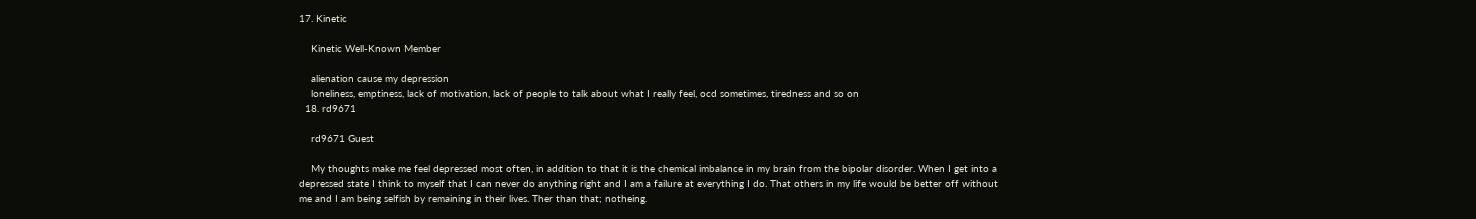17. Kinetic

    Kinetic Well-Known Member

    alienation cause my depression
    loneliness, emptiness, lack of motivation, lack of people to talk about what I really feel, ocd sometimes, tiredness and so on
  18. rd9671

    rd9671 Guest

    My thoughts make me feel depressed most often, in addition to that it is the chemical imbalance in my brain from the bipolar disorder. When I get into a depressed state I think to myself that I can never do anything right and I am a failure at everything I do. That others in my life would be better off without me and I am being selfish by remaining in their lives. Ther than that; notheing.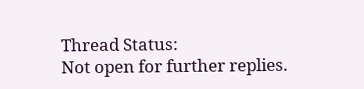Thread Status:
Not open for further replies.